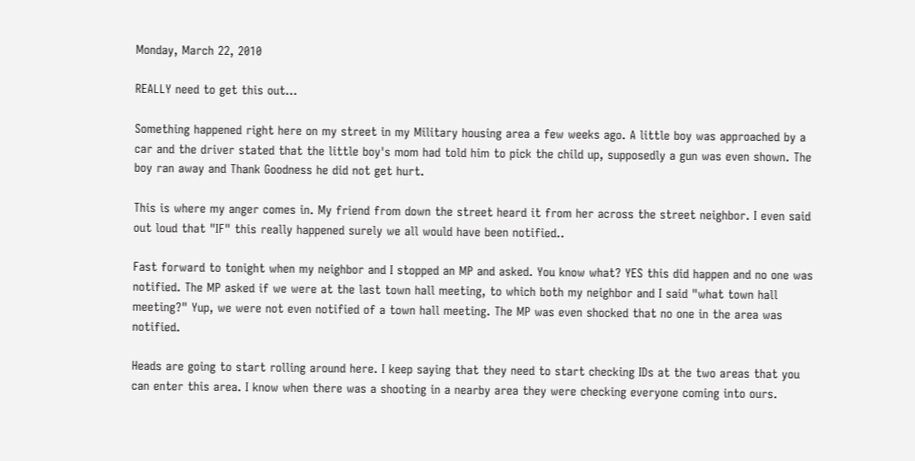Monday, March 22, 2010

REALLY need to get this out...

Something happened right here on my street in my Military housing area a few weeks ago. A little boy was approached by a car and the driver stated that the little boy's mom had told him to pick the child up, supposedly a gun was even shown. The boy ran away and Thank Goodness he did not get hurt.

This is where my anger comes in. My friend from down the street heard it from her across the street neighbor. I even said out loud that "IF" this really happened surely we all would have been notified..

Fast forward to tonight when my neighbor and I stopped an MP and asked. You know what? YES this did happen and no one was notified. The MP asked if we were at the last town hall meeting, to which both my neighbor and I said "what town hall meeting?" Yup, we were not even notified of a town hall meeting. The MP was even shocked that no one in the area was notified.

Heads are going to start rolling around here. I keep saying that they need to start checking IDs at the two areas that you can enter this area. I know when there was a shooting in a nearby area they were checking everyone coming into ours.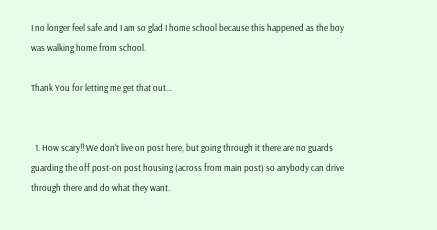I no longer feel safe and I am so glad I home school because this happened as the boy was walking home from school.

Thank You for letting me get that out...


  1. How scary!! We don't live on post here, but going through it there are no guards guarding the off post-on post housing (across from main post) so anybody can drive through there and do what they want.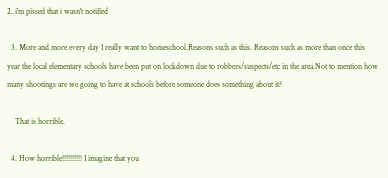2. i'm pissed that i wasn't notified

  3. More and more every day I really want to homeschool.Reasons such as this. Reasons such as more than once this year the local elementary schools have been put on lockdown due to robbers/suspects/etc in the area.Not to mention how many shootings are we going to have at schools before someone does something about it?

    That is horrible.

  4. How horrible!!!!!!!!!! I imagine that you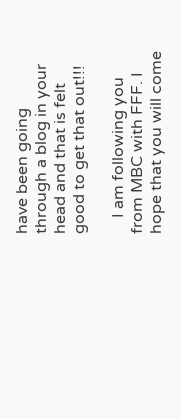have been going through a blog in your head and that is felt good to get that out!!!

    I am following you from MBC with FFF. I hope that you will come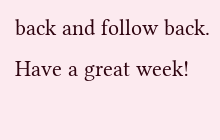back and follow back. Have a great week!